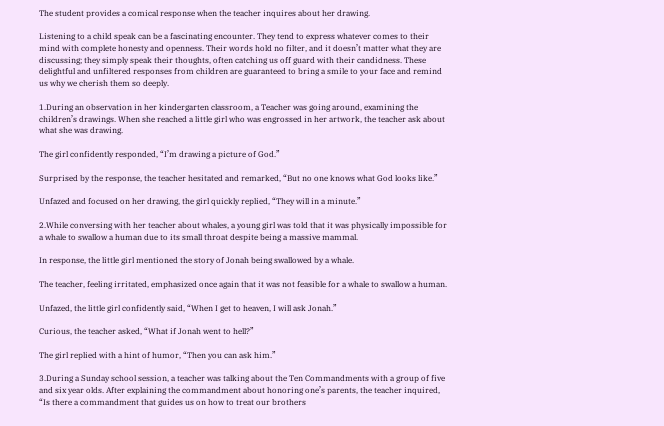The student provides a comical response when the teacher inquires about her drawing.

Listening to a child speak can be a fascinating encounter. They tend to express whatever comes to their mind with complete honesty and openness. Their words hold no filter, and it doesn’t matter what they are discussing; they simply speak their thoughts, often catching us off guard with their candidness. These delightful and unfiltered responses from children are guaranteed to bring a smile to your face and remind us why we cherish them so deeply.

1.During an observation in her kindergarten classroom, a Teacher was going around, examining the children’s drawings. When she reached a little girl who was engrossed in her artwork, the teacher ask about what she was drawing.

The girl confidently responded, “I’m drawing a picture of God.”

Surprised by the response, the teacher hesitated and remarked, “But no one knows what God looks like.”

Unfazed and focused on her drawing, the girl quickly replied, “They will in a minute.”

2.While conversing with her teacher about whales, a young girl was told that it was physically impossible for a whale to swallow a human due to its small throat despite being a massive mammal.

In response, the little girl mentioned the story of Jonah being swallowed by a whale.

The teacher, feeling irritated, emphasized once again that it was not feasible for a whale to swallow a human.

Unfazed, the little girl confidently said, “When I get to heaven, I will ask Jonah.”

Curious, the teacher asked, “What if Jonah went to hell?”

The girl replied with a hint of humor, “Then you can ask him.”

3.During a Sunday school session, a teacher was talking about the Ten Commandments with a group of five and six year olds. After explaining the commandment about honoring one’s parents, the teacher inquired, “Is there a commandment that guides us on how to treat our brothers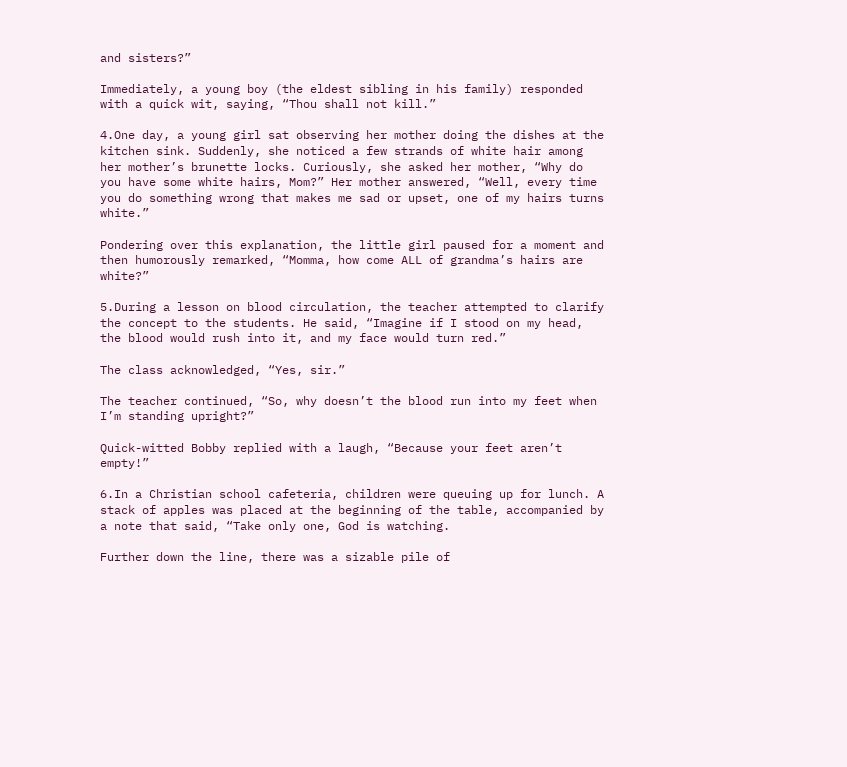and sisters?”

Immediately, a young boy (the eldest sibling in his family) responded with a quick wit, saying, “Thou shall not kill.”

4.One day, a young girl sat observing her mother doing the dishes at the kitchen sink. Suddenly, she noticed a few strands of white hair among her mother’s brunette locks. Curiously, she asked her mother, “Why do you have some white hairs, Mom?” Her mother answered, “Well, every time you do something wrong that makes me sad or upset, one of my hairs turns white.”

Pondering over this explanation, the little girl paused for a moment and then humorously remarked, “Momma, how come ALL of grandma’s hairs are white?”

5.During a lesson on blood circulation, the teacher attempted to clarify the concept to the students. He said, “Imagine if I stood on my head, the blood would rush into it, and my face would turn red.”

The class acknowledged, “Yes, sir.”

The teacher continued, “So, why doesn’t the blood run into my feet when I’m standing upright?”

Quick-witted Bobby replied with a laugh, “Because your feet aren’t empty!”

6.In a Christian school cafeteria, children were queuing up for lunch. A stack of apples was placed at the beginning of the table, accompanied by a note that said, “Take only one, God is watching.

Further down the line, there was a sizable pile of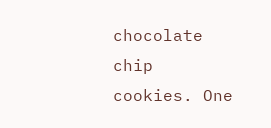chocolate chip cookies. One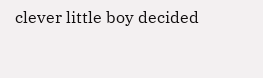clever little boy decided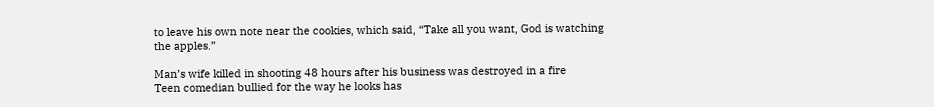to leave his own note near the cookies, which said, “Take all you want, God is watching the apples.”

Man’s wife killed in shooting 48 hours after his business was destroyed in a fire
Teen comedian bullied for the way he looks has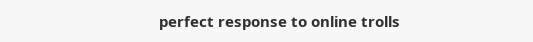perfect response to online trolls